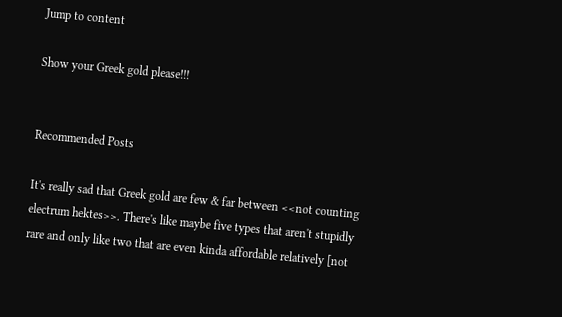Jump to content

Show your Greek gold please!!!


Recommended Posts

It's really sad that Greek gold are few & far between <<not counting electrum hektes>>. There's like maybe five types that aren't stupidly rare and only like two that are even kinda affordable relatively [not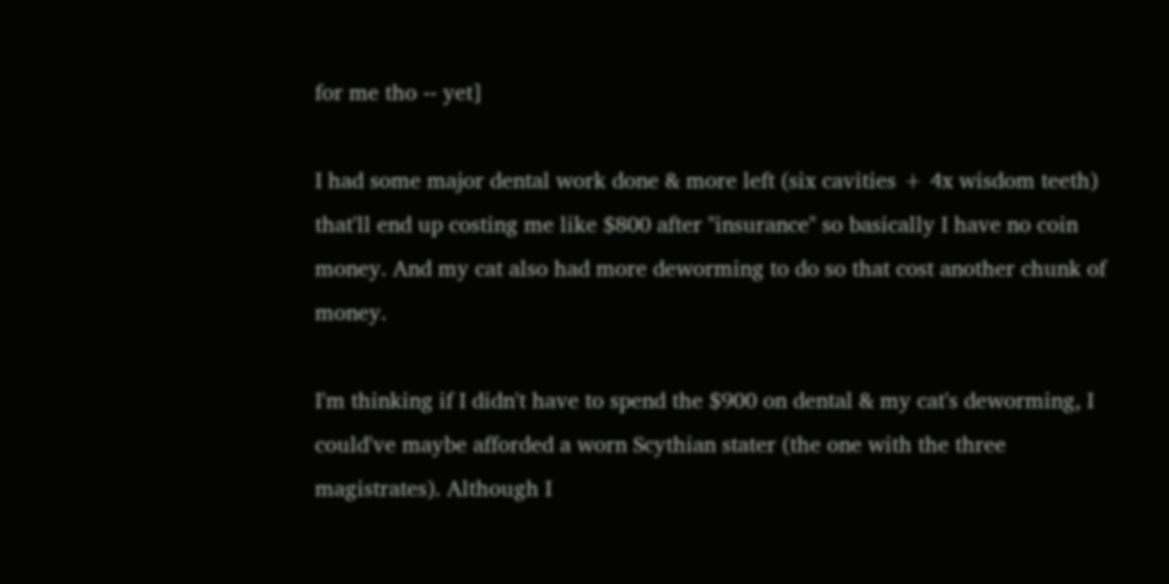for me tho -- yet]

I had some major dental work done & more left (six cavities + 4x wisdom teeth) that'll end up costing me like $800 after "insurance" so basically I have no coin money. And my cat also had more deworming to do so that cost another chunk of money.

I'm thinking if I didn't have to spend the $900 on dental & my cat's deworming, I could've maybe afforded a worn Scythian stater (the one with the three magistrates). Although I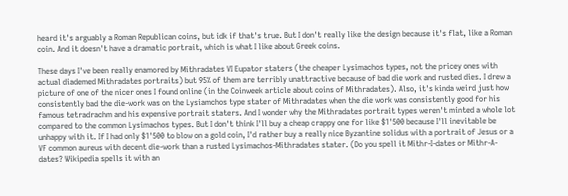heard it's arguably a Roman Republican coins, but idk if that's true. But I don't really like the design because it's flat, like a Roman coin. And it doesn't have a dramatic portrait, which is what I like about Greek coins.

These days I've been really enamored by Mithradates VI Eupator staters (the cheaper Lysimachos types, not the pricey ones with actual diademed Mithradates portraits) but 95% of them are terribly unattractive because of bad die work and rusted dies. I drew a picture of one of the nicer ones I found online (in the Coinweek article about coins of Mithradates). Also, it's kinda weird just how consistently bad the die-work was on the Lysiamchos type stater of Mithradates when the die work was consistently good for his famous tetradrachm and his expensive portrait staters. And I wonder why the Mithradates portrait types weren't minted a whole lot compared to the common Lysimachos types. But I don't think I'll buy a cheap crappy one for like $1'500 because I'll inevitable be unhappy with it. If I had only $1'500 to blow on a gold coin, I'd rather buy a really nice Byzantine solidus with a portrait of Jesus or a VF common aureus with decent die-work than a rusted Lysimachos-Mithradates stater. (Do you spell it Mithr-I-dates or Mithr-A-dates? Wikipedia spells it with an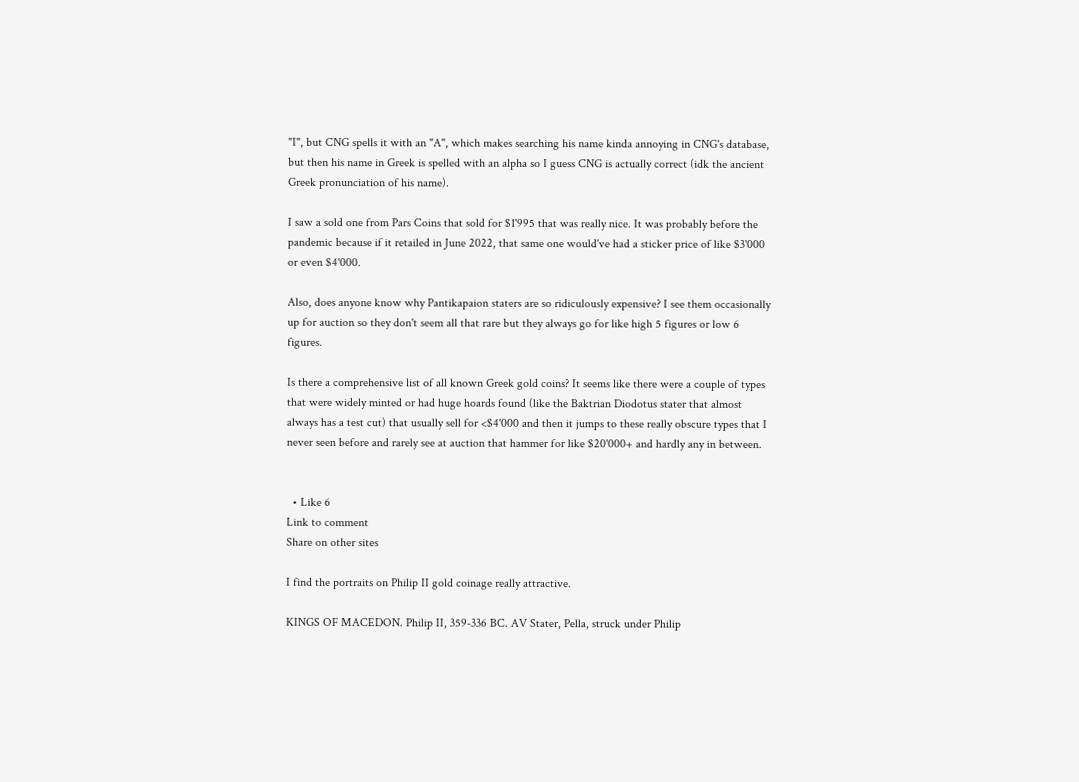"I", but CNG spells it with an "A", which makes searching his name kinda annoying in CNG's database, but then his name in Greek is spelled with an alpha so I guess CNG is actually correct (idk the ancient Greek pronunciation of his name).

I saw a sold one from Pars Coins that sold for $1'995 that was really nice. It was probably before the pandemic because if it retailed in June 2022, that same one would've had a sticker price of like $3'000 or even $4'000.

Also, does anyone know why Pantikapaion staters are so ridiculously expensive? I see them occasionally up for auction so they don't seem all that rare but they always go for like high 5 figures or low 6 figures.

Is there a comprehensive list of all known Greek gold coins? It seems like there were a couple of types that were widely minted or had huge hoards found (like the Baktrian Diodotus stater that almost always has a test cut) that usually sell for <$4'000 and then it jumps to these really obscure types that I never seen before and rarely see at auction that hammer for like $20'000+ and hardly any in between.


  • Like 6
Link to comment
Share on other sites

I find the portraits on Philip II gold coinage really attractive.

KINGS OF MACEDON. Philip II, 359-336 BC. AV Stater, Pella, struck under Philip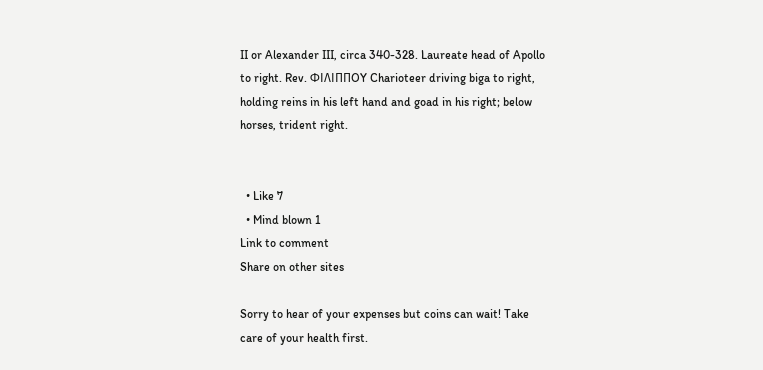II or Alexander III, circa 340-328. Laureate head of Apollo to right. Rev. ΦΙΛΙΠΠOY Charioteer driving biga to right, holding reins in his left hand and goad in his right; below horses, trident right.


  • Like 7
  • Mind blown 1
Link to comment
Share on other sites

Sorry to hear of your expenses but coins can wait! Take care of your health first.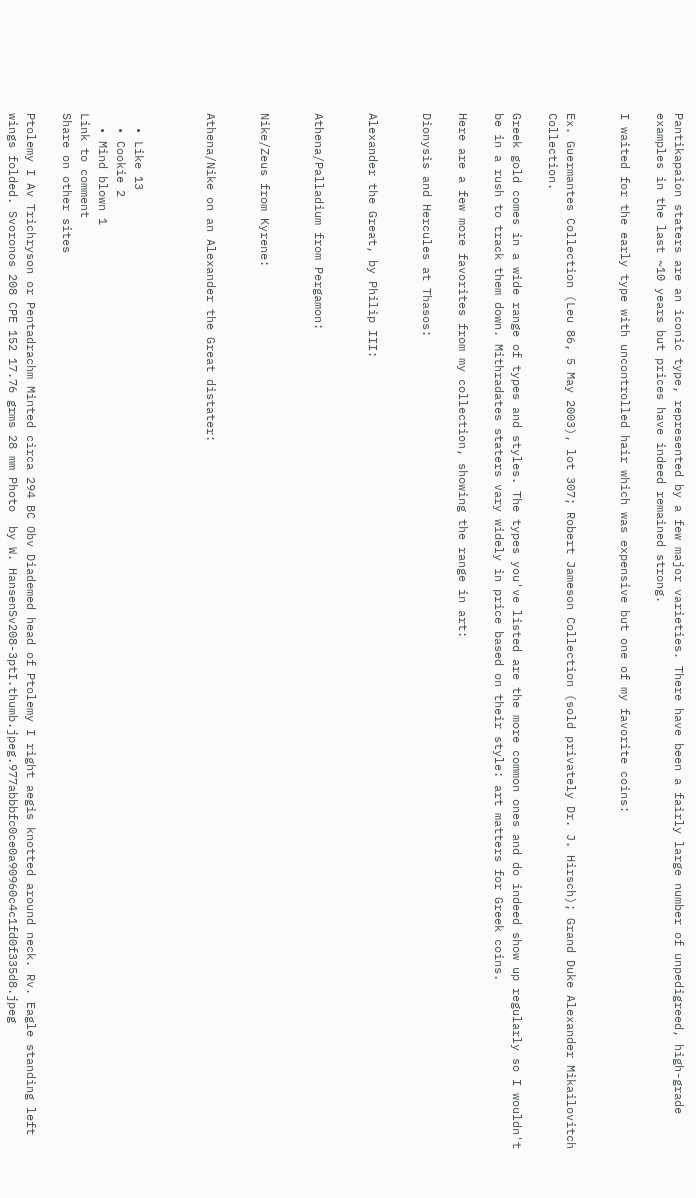Pantikapaion staters are an iconic type, represented by a few major varieties. There have been a fairly large number of unpedigreed, high-grade examples in the last ~10 years but prices have indeed remained strong.

I waited for the early type with uncontrolled hair which was expensive but one of my favorite coins:


Ex. Guermantes Collection (Leu 86, 5 May 2003), lot 307; Robert Jameson Collection (sold privately Dr. J. Hirsch); Grand Duke Alexander Mikailovitch Collection.

Greek gold comes in a wide range of types and styles. The types you've listed are the more common ones and do indeed show up regularly so I wouldn't be in a rush to track them down. Mithradates staters vary widely in price based on their style: art matters for Greek coins.

Here are a few more favorites from my collection, showing the range in art:

Dionysis and Hercules at Thasos:


Alexander the Great, by Philip III:


Athena/Palladium from Pergamon:


Nike/Zeus from Kyrene:


Athena/Nike on an Alexander the Great distater:



  • Like 13
  • Cookie 2
  • Mind blown 1
Link to comment
Share on other sites

Ptolemy I Av Trichryson or Pentadrachm Minted circa 294 BC Obv Diademed head of Ptolemy I right aegis knotted around neck. Rv. Eagle standing left wings folded. Svoronos 208 CPE 152 17.76 grms 28 mm Photo  by W. HansenSv208-3ptI.thumb.jpeg.977abbbfc0ce0a90960c4c1fd0f335d8.jpeg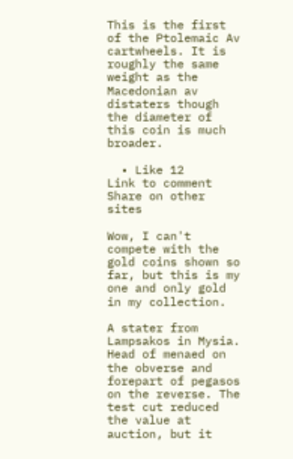This is the first of the Ptolemaic Av cartwheels. It is roughly the same weight as the Macedonian av distaters though the diameter of this coin is much broader.

  • Like 12
Link to comment
Share on other sites

Wow, I can't compete with the gold coins shown so far, but this is my one and only gold in my collection.

A stater from Lampsakos in Mysia.  Head of menaed on the obverse and  forepart of pegasos on the reverse. The test cut reduced the value at auction, but it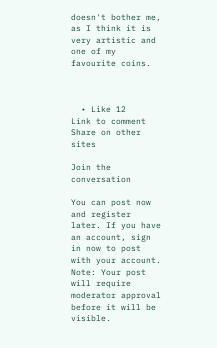doesn't bother me, as I think it is very artistic and one of my favourite coins.



  • Like 12
Link to comment
Share on other sites

Join the conversation

You can post now and register later. If you have an account, sign in now to post with your account.
Note: Your post will require moderator approval before it will be visible.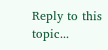Reply to this topic...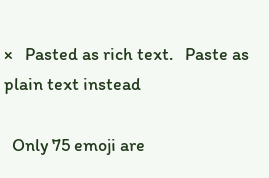×   Pasted as rich text.   Paste as plain text instead

  Only 75 emoji are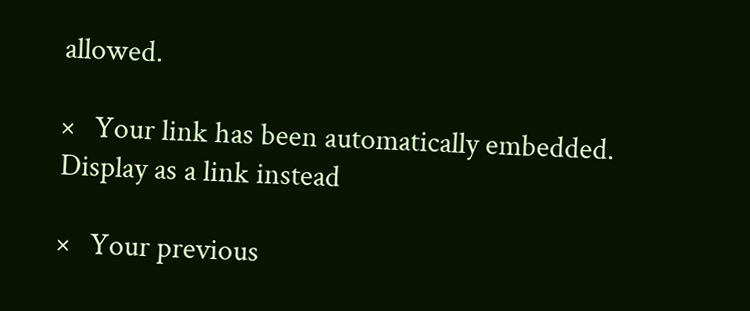allowed.

×   Your link has been automatically embedded.   Display as a link instead

×   Your previous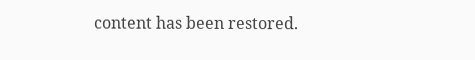content has been restored.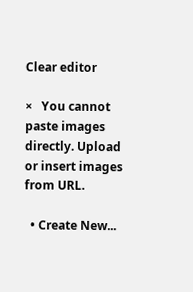Clear editor

×   You cannot paste images directly. Upload or insert images from URL.

  • Create New...